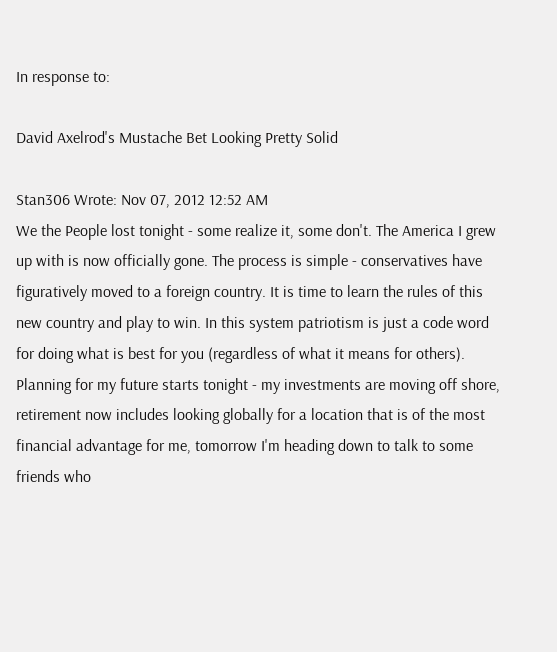In response to:

David Axelrod's Mustache Bet Looking Pretty Solid

Stan306 Wrote: Nov 07, 2012 12:52 AM
We the People lost tonight - some realize it, some don't. The America I grew up with is now officially gone. The process is simple - conservatives have figuratively moved to a foreign country. It is time to learn the rules of this new country and play to win. In this system patriotism is just a code word for doing what is best for you (regardless of what it means for others). Planning for my future starts tonight - my investments are moving off shore, retirement now includes looking globally for a location that is of the most financial advantage for me, tomorrow I'm heading down to talk to some friends who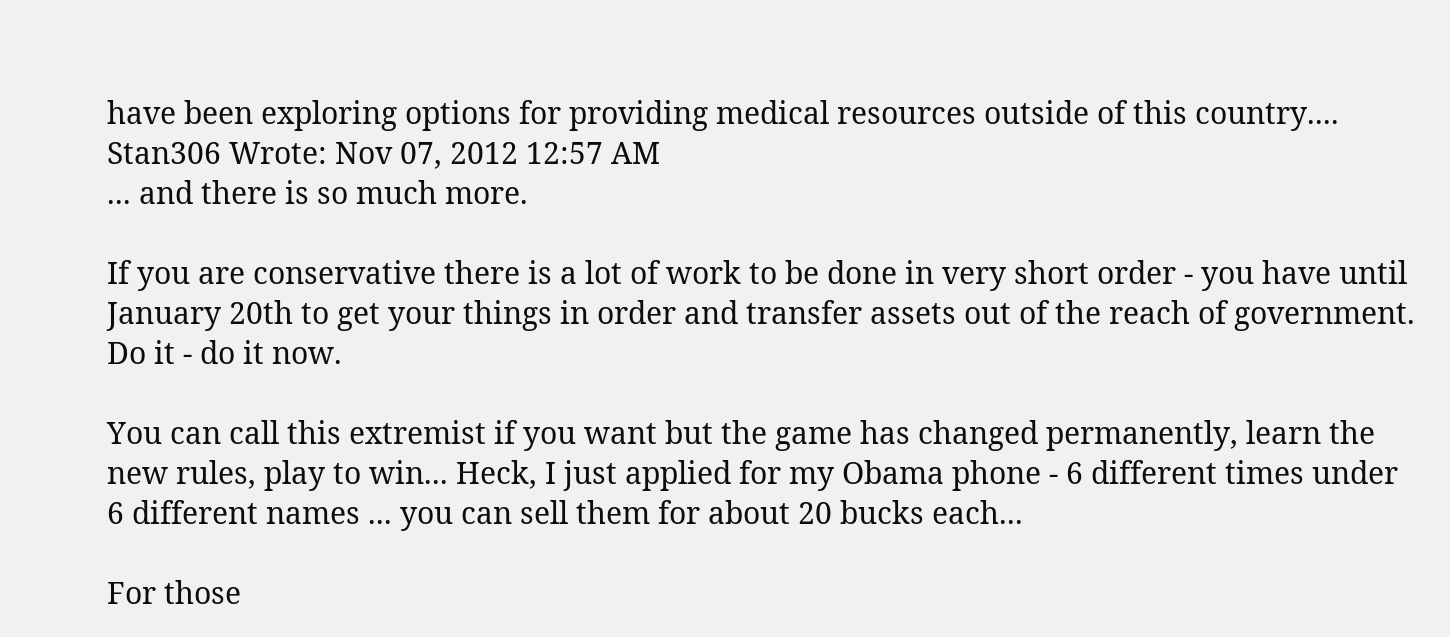have been exploring options for providing medical resources outside of this country....
Stan306 Wrote: Nov 07, 2012 12:57 AM
... and there is so much more.

If you are conservative there is a lot of work to be done in very short order - you have until January 20th to get your things in order and transfer assets out of the reach of government. Do it - do it now.

You can call this extremist if you want but the game has changed permanently, learn the new rules, play to win... Heck, I just applied for my Obama phone - 6 different times under 6 different names ... you can sell them for about 20 bucks each...

For those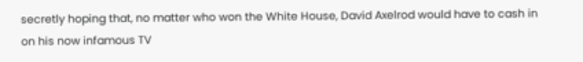secretly hoping that, no matter who won the White House, David Axelrod would have to cash in on his now infamous TV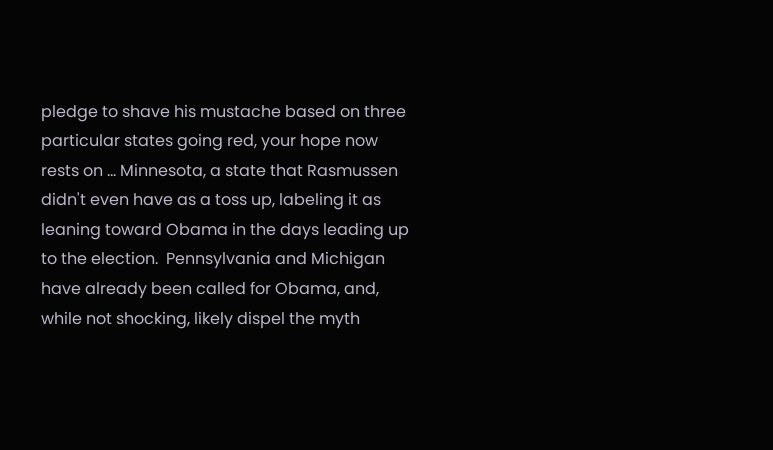pledge to shave his mustache based on three particular states going red, your hope now rests on ... Minnesota, a state that Rasmussen didn't even have as a toss up, labeling it as leaning toward Obama in the days leading up to the election.  Pennsylvania and Michigan have already been called for Obama, and, while not shocking, likely dispel the myth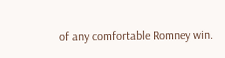of any comfortable Romney win.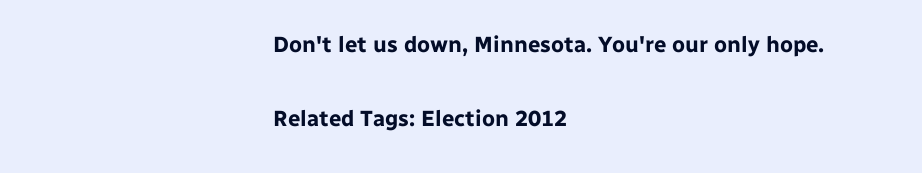Don't let us down, Minnesota. You're our only hope.

Related Tags: Election 2012